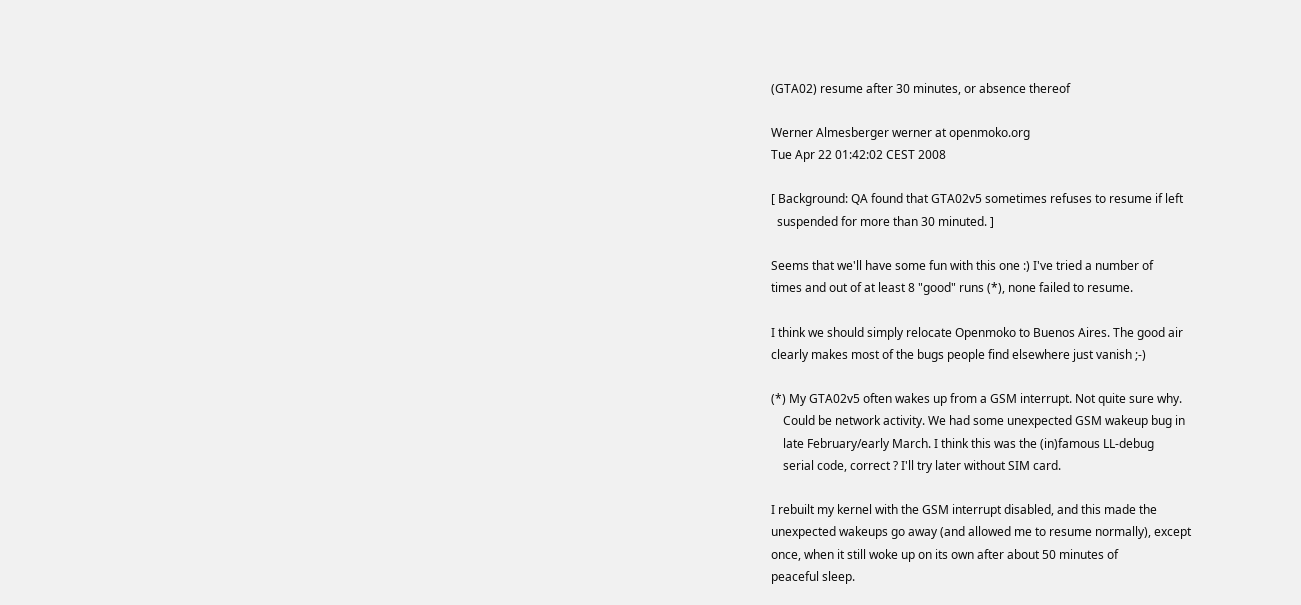(GTA02) resume after 30 minutes, or absence thereof

Werner Almesberger werner at openmoko.org
Tue Apr 22 01:42:02 CEST 2008

[ Background: QA found that GTA02v5 sometimes refuses to resume if left
  suspended for more than 30 minuted. ]

Seems that we'll have some fun with this one :) I've tried a number of
times and out of at least 8 "good" runs (*), none failed to resume.

I think we should simply relocate Openmoko to Buenos Aires. The good air
clearly makes most of the bugs people find elsewhere just vanish ;-)

(*) My GTA02v5 often wakes up from a GSM interrupt. Not quite sure why.
    Could be network activity. We had some unexpected GSM wakeup bug in
    late February/early March. I think this was the (in)famous LL-debug
    serial code, correct ? I'll try later without SIM card.

I rebuilt my kernel with the GSM interrupt disabled, and this made the
unexpected wakeups go away (and allowed me to resume normally), except
once, when it still woke up on its own after about 50 minutes of
peaceful sleep.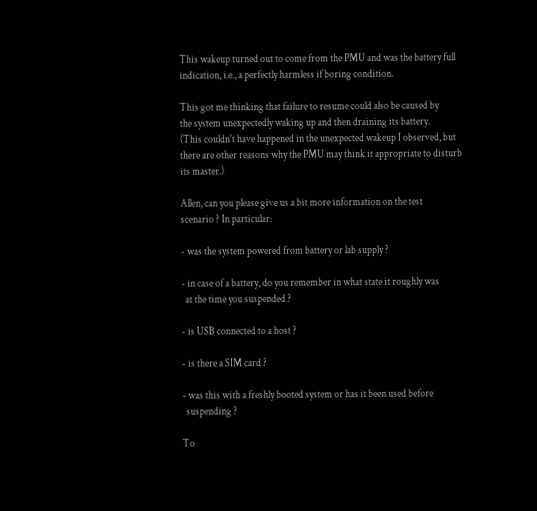This wakeup turned out to come from the PMU and was the battery full
indication, i.e., a perfectly harmless if boring condition.

This got me thinking that failure to resume could also be caused by
the system unexpectedly waking up and then draining its battery.
(This couldn't have happened in the unexpected wakeup I observed, but
there are other reasons why the PMU may think it appropriate to disturb
its master.)

Allen, can you please give us a bit more information on the test
scenario ? In particular:

- was the system powered from battery or lab supply ?

- in case of a battery, do you remember in what state it roughly was
  at the time you suspended ?

- is USB connected to a host ?

- is there a SIM card ?

- was this with a freshly booted system or has it been used before
  suspending ?

To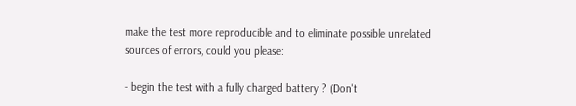make the test more reproducible and to eliminate possible unrelated
sources of errors, could you please:

- begin the test with a fully charged battery ? (Don't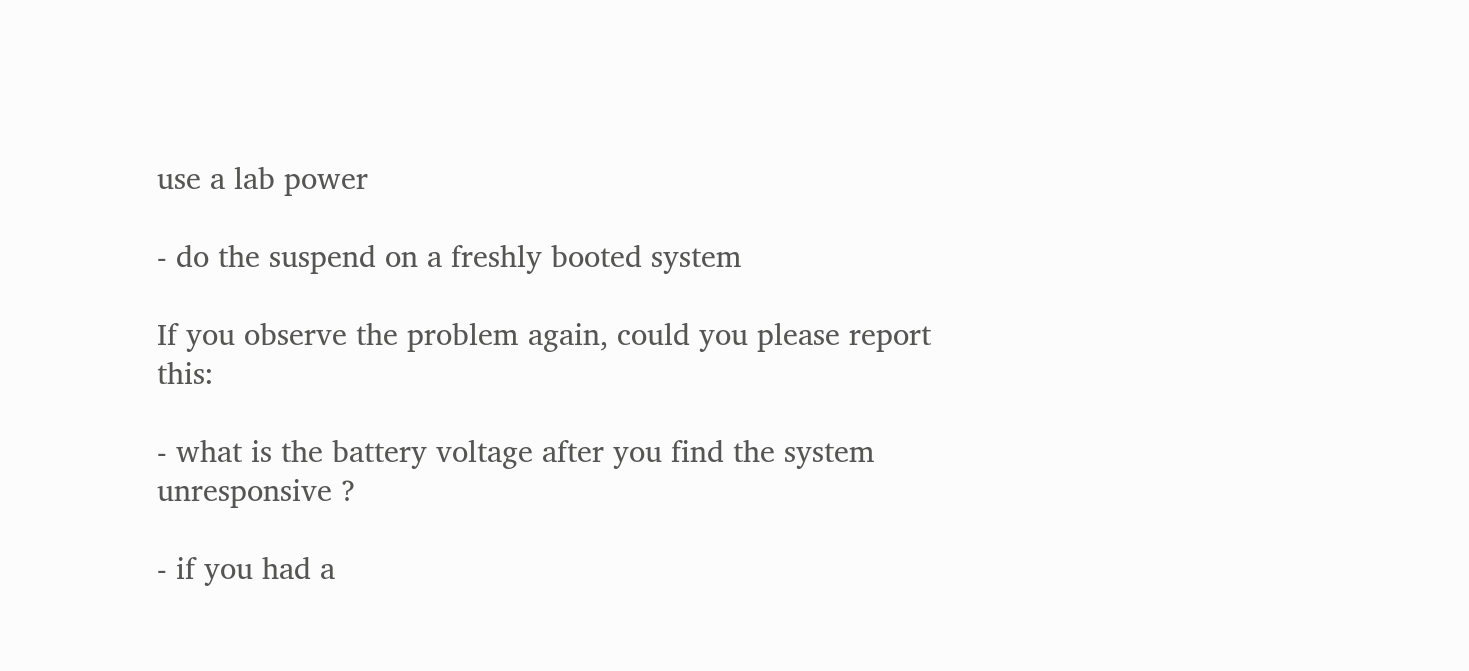use a lab power

- do the suspend on a freshly booted system

If you observe the problem again, could you please report this:

- what is the battery voltage after you find the system unresponsive ?

- if you had a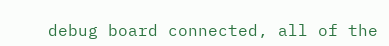debug board connected, all of the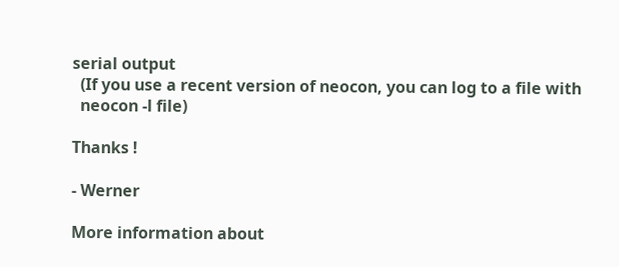serial output
  (If you use a recent version of neocon, you can log to a file with
  neocon -l file)

Thanks !

- Werner

More information about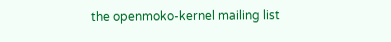the openmoko-kernel mailing list